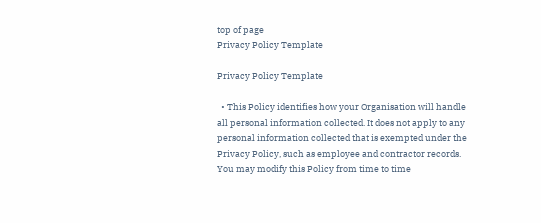top of page
Privacy Policy Template

Privacy Policy Template

  • This Policy identifies how your Organisation will handle all personal information collected. It does not apply to any personal information collected that is exempted under the Privacy Policy, such as employee and contractor records. You may modify this Policy from time to time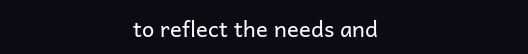to reflect the needs and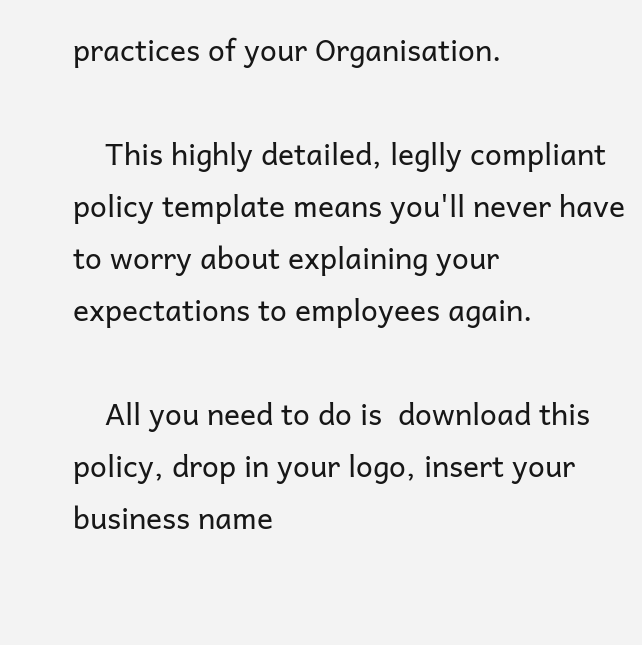practices of your Organisation.

    This highly detailed, leglly compliant policy template means you'll never have to worry about explaining your expectations to employees again.

    All you need to do is  download this policy, drop in your logo, insert your business name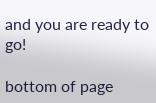and you are ready to go!

bottom of page